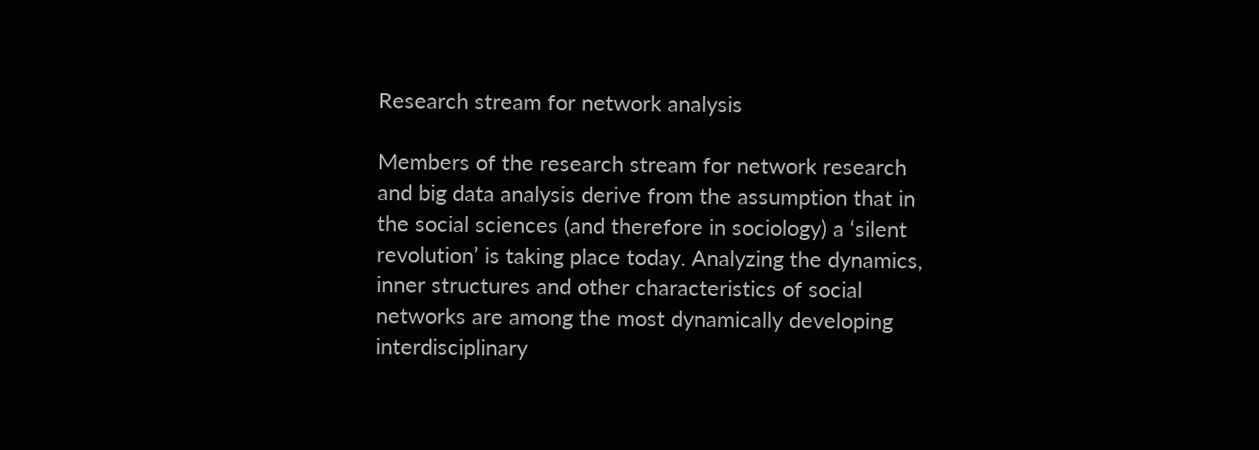Research stream for network analysis

Members of the research stream for network research and big data analysis derive from the assumption that in the social sciences (and therefore in sociology) a ‘silent revolution’ is taking place today. Analyzing the dynamics, inner structures and other characteristics of social networks are among the most dynamically developing interdisciplinary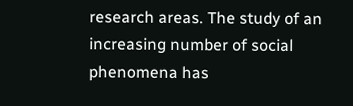research areas. The study of an increasing number of social phenomena has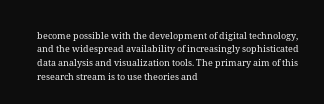become possible with the development of digital technology, and the widespread availability of increasingly sophisticated data analysis and visualization tools. The primary aim of this research stream is to use theories and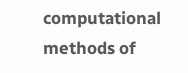computational methods of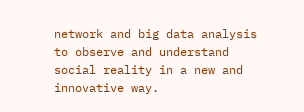network and big data analysis to observe and understand social reality in a new and innovative way.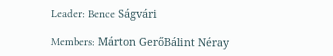Leader: Bence Ságvári

Members: Márton GerőBálint Néray